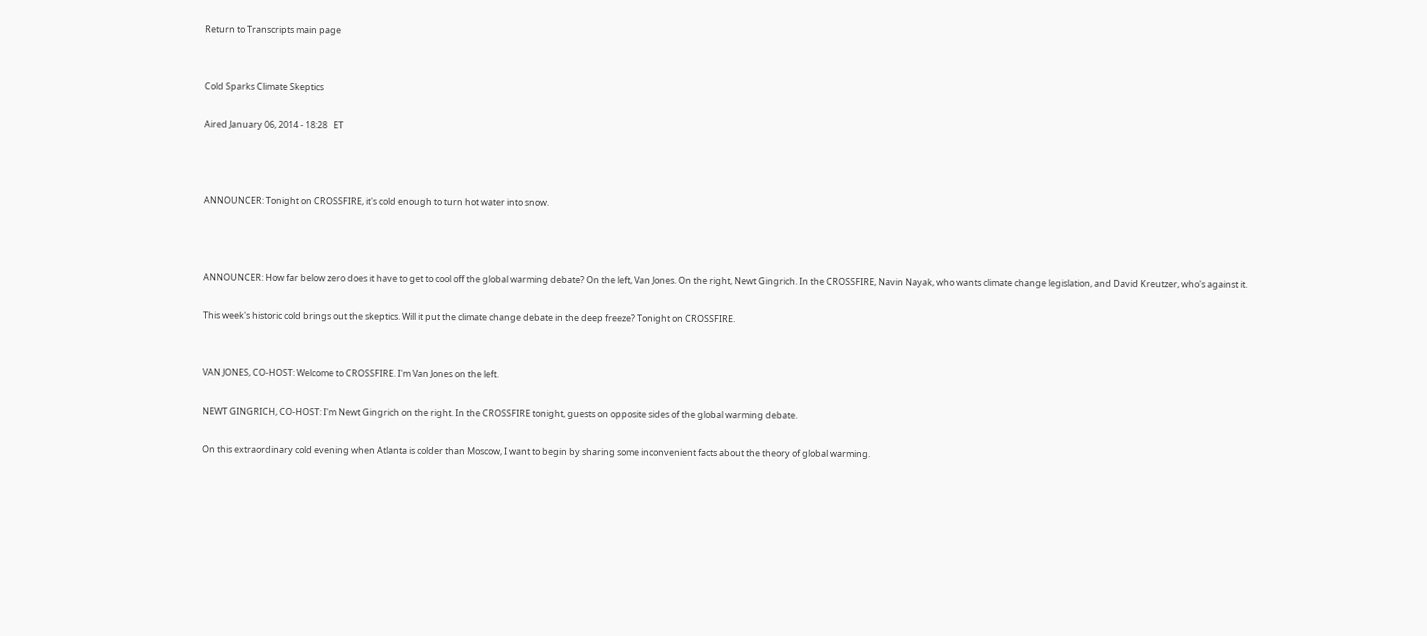Return to Transcripts main page


Cold Sparks Climate Skeptics

Aired January 06, 2014 - 18:28   ET



ANNOUNCER: Tonight on CROSSFIRE, it's cold enough to turn hot water into snow.



ANNOUNCER: How far below zero does it have to get to cool off the global warming debate? On the left, Van Jones. On the right, Newt Gingrich. In the CROSSFIRE, Navin Nayak, who wants climate change legislation, and David Kreutzer, who's against it.

This week's historic cold brings out the skeptics. Will it put the climate change debate in the deep freeze? Tonight on CROSSFIRE.


VAN JONES, CO-HOST: Welcome to CROSSFIRE. I'm Van Jones on the left.

NEWT GINGRICH, CO-HOST: I'm Newt Gingrich on the right. In the CROSSFIRE tonight, guests on opposite sides of the global warming debate.

On this extraordinary cold evening when Atlanta is colder than Moscow, I want to begin by sharing some inconvenient facts about the theory of global warming.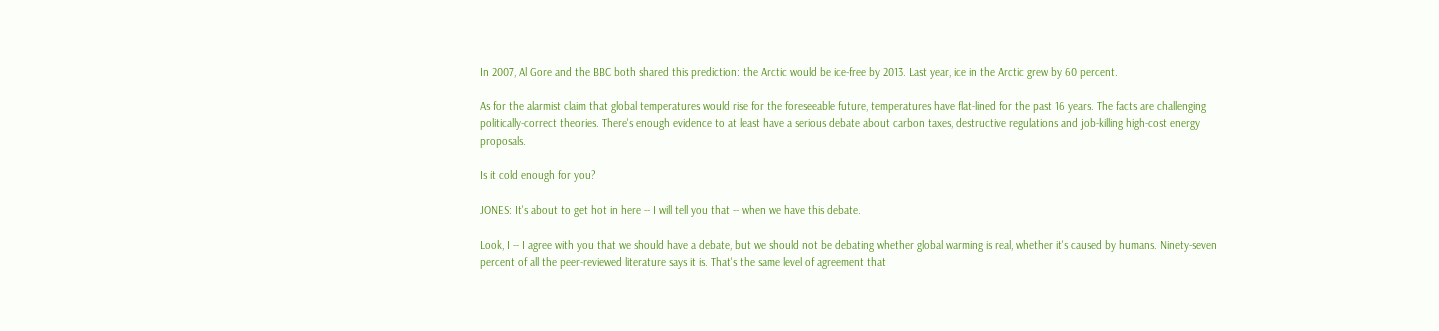In 2007, Al Gore and the BBC both shared this prediction: the Arctic would be ice-free by 2013. Last year, ice in the Arctic grew by 60 percent.

As for the alarmist claim that global temperatures would rise for the foreseeable future, temperatures have flat-lined for the past 16 years. The facts are challenging politically-correct theories. There's enough evidence to at least have a serious debate about carbon taxes, destructive regulations and job-killing high-cost energy proposals.

Is it cold enough for you?

JONES: It's about to get hot in here -- I will tell you that -- when we have this debate.

Look, I -- I agree with you that we should have a debate, but we should not be debating whether global warming is real, whether it's caused by humans. Ninety-seven percent of all the peer-reviewed literature says it is. That's the same level of agreement that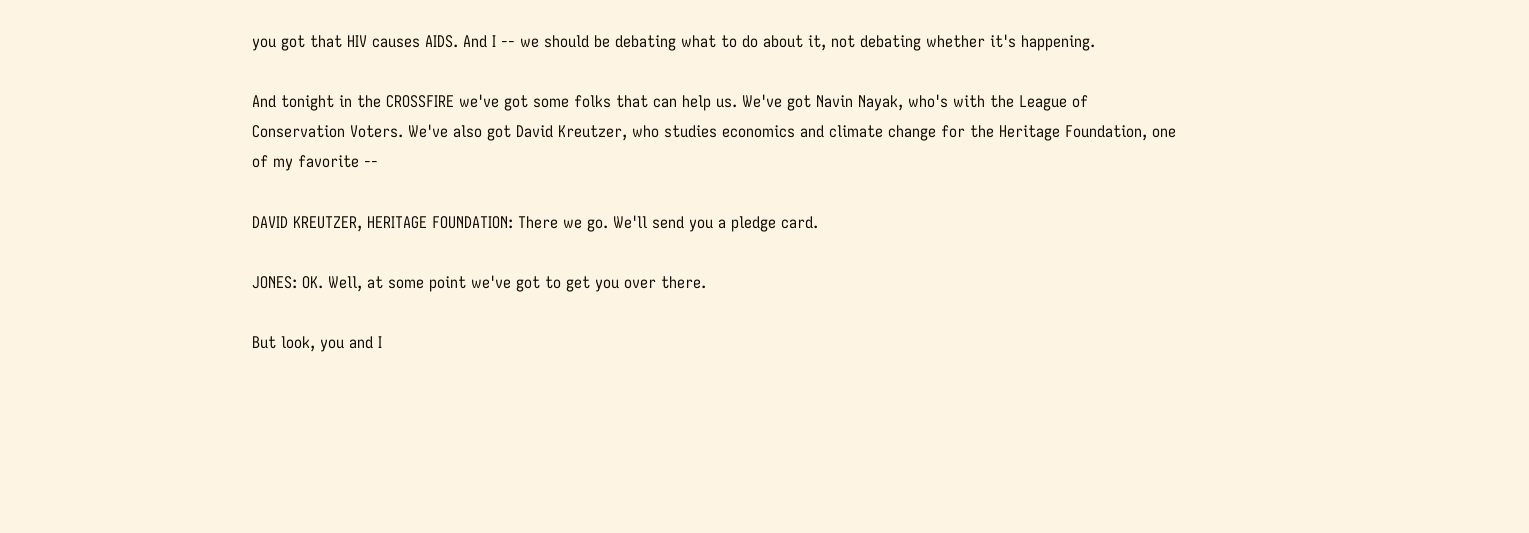you got that HIV causes AIDS. And I -- we should be debating what to do about it, not debating whether it's happening.

And tonight in the CROSSFIRE we've got some folks that can help us. We've got Navin Nayak, who's with the League of Conservation Voters. We've also got David Kreutzer, who studies economics and climate change for the Heritage Foundation, one of my favorite --

DAVID KREUTZER, HERITAGE FOUNDATION: There we go. We'll send you a pledge card.

JONES: OK. Well, at some point we've got to get you over there.

But look, you and I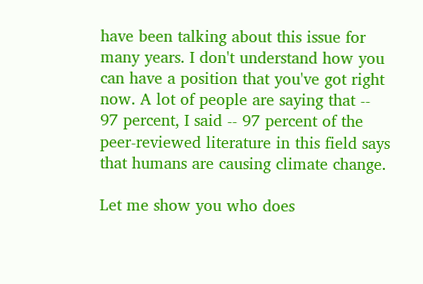have been talking about this issue for many years. I don't understand how you can have a position that you've got right now. A lot of people are saying that -- 97 percent, I said -- 97 percent of the peer-reviewed literature in this field says that humans are causing climate change.

Let me show you who does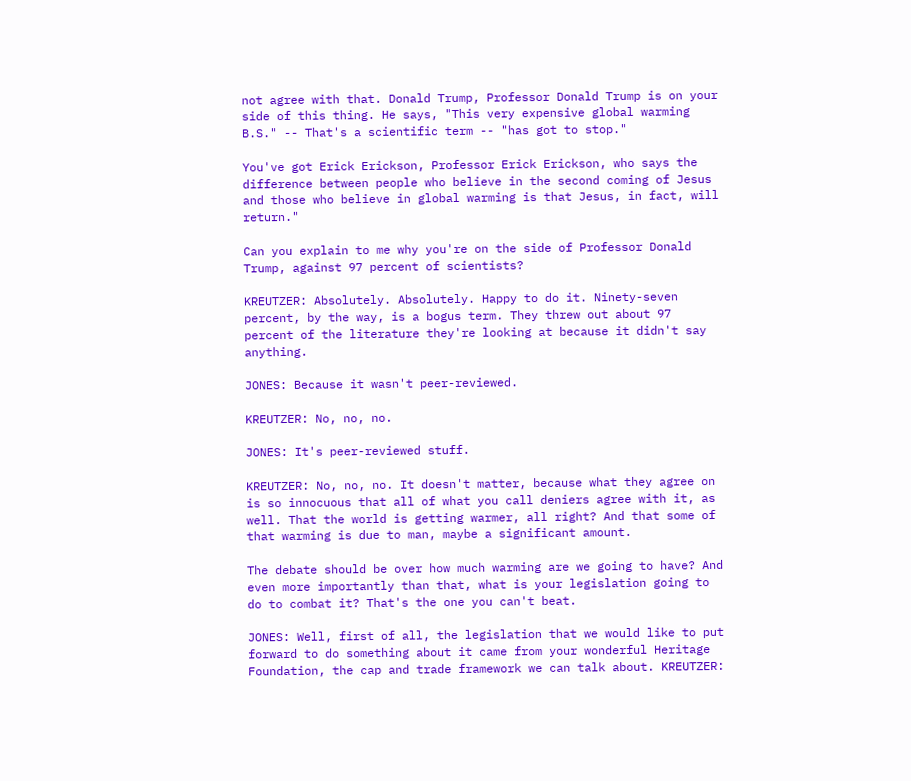not agree with that. Donald Trump, Professor Donald Trump is on your side of this thing. He says, "This very expensive global warming B.S." -- That's a scientific term -- "has got to stop."

You've got Erick Erickson, Professor Erick Erickson, who says the difference between people who believe in the second coming of Jesus and those who believe in global warming is that Jesus, in fact, will return."

Can you explain to me why you're on the side of Professor Donald Trump, against 97 percent of scientists?

KREUTZER: Absolutely. Absolutely. Happy to do it. Ninety-seven percent, by the way, is a bogus term. They threw out about 97 percent of the literature they're looking at because it didn't say anything.

JONES: Because it wasn't peer-reviewed.

KREUTZER: No, no, no.

JONES: It's peer-reviewed stuff.

KREUTZER: No, no, no. It doesn't matter, because what they agree on is so innocuous that all of what you call deniers agree with it, as well. That the world is getting warmer, all right? And that some of that warming is due to man, maybe a significant amount.

The debate should be over how much warming are we going to have? And even more importantly than that, what is your legislation going to do to combat it? That's the one you can't beat.

JONES: Well, first of all, the legislation that we would like to put forward to do something about it came from your wonderful Heritage Foundation, the cap and trade framework we can talk about. KREUTZER: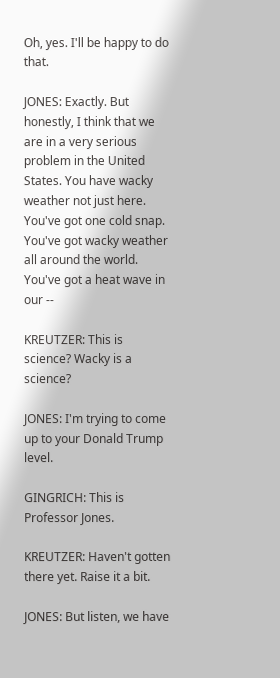Oh, yes. I'll be happy to do that.

JONES: Exactly. But honestly, I think that we are in a very serious problem in the United States. You have wacky weather not just here. You've got one cold snap. You've got wacky weather all around the world. You've got a heat wave in our --

KREUTZER: This is science? Wacky is a science?

JONES: I'm trying to come up to your Donald Trump level.

GINGRICH: This is Professor Jones.

KREUTZER: Haven't gotten there yet. Raise it a bit.

JONES: But listen, we have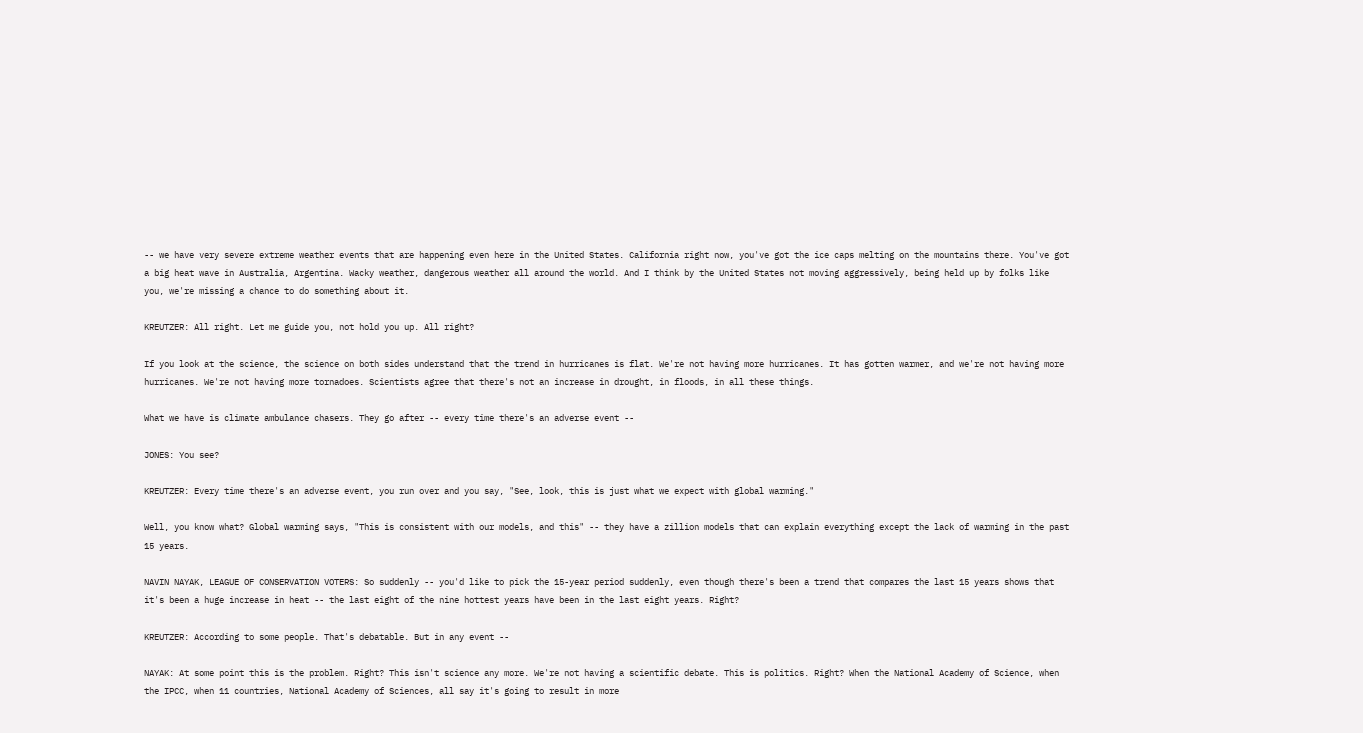-- we have very severe extreme weather events that are happening even here in the United States. California right now, you've got the ice caps melting on the mountains there. You've got a big heat wave in Australia, Argentina. Wacky weather, dangerous weather all around the world. And I think by the United States not moving aggressively, being held up by folks like you, we're missing a chance to do something about it.

KREUTZER: All right. Let me guide you, not hold you up. All right?

If you look at the science, the science on both sides understand that the trend in hurricanes is flat. We're not having more hurricanes. It has gotten warmer, and we're not having more hurricanes. We're not having more tornadoes. Scientists agree that there's not an increase in drought, in floods, in all these things.

What we have is climate ambulance chasers. They go after -- every time there's an adverse event --

JONES: You see?

KREUTZER: Every time there's an adverse event, you run over and you say, "See, look, this is just what we expect with global warming."

Well, you know what? Global warming says, "This is consistent with our models, and this" -- they have a zillion models that can explain everything except the lack of warming in the past 15 years.

NAVIN NAYAK, LEAGUE OF CONSERVATION VOTERS: So suddenly -- you'd like to pick the 15-year period suddenly, even though there's been a trend that compares the last 15 years shows that it's been a huge increase in heat -- the last eight of the nine hottest years have been in the last eight years. Right?

KREUTZER: According to some people. That's debatable. But in any event --

NAYAK: At some point this is the problem. Right? This isn't science any more. We're not having a scientific debate. This is politics. Right? When the National Academy of Science, when the IPCC, when 11 countries, National Academy of Sciences, all say it's going to result in more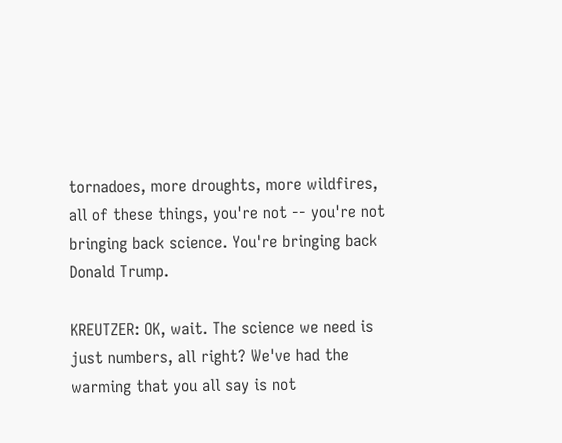tornadoes, more droughts, more wildfires, all of these things, you're not -- you're not bringing back science. You're bringing back Donald Trump.

KREUTZER: OK, wait. The science we need is just numbers, all right? We've had the warming that you all say is not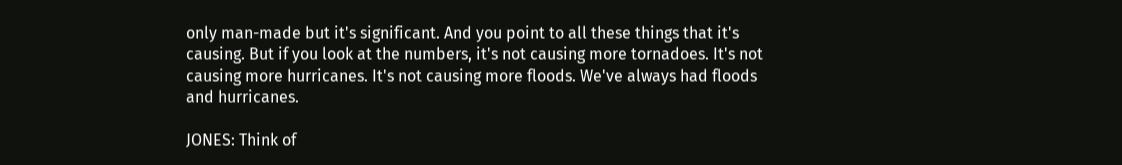only man-made but it's significant. And you point to all these things that it's causing. But if you look at the numbers, it's not causing more tornadoes. It's not causing more hurricanes. It's not causing more floods. We've always had floods and hurricanes.

JONES: Think of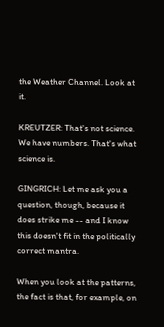the Weather Channel. Look at it.

KREUTZER: That's not science. We have numbers. That's what science is.

GINGRICH: Let me ask you a question, though, because it does strike me -- and I know this doesn't fit in the politically correct mantra.

When you look at the patterns, the fact is that, for example, on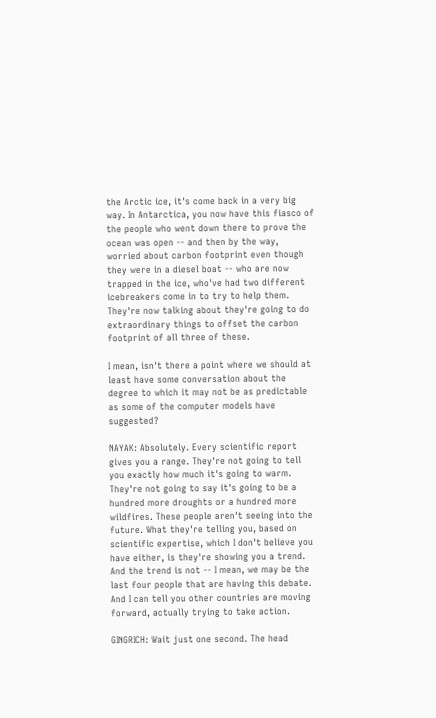the Arctic ice, it's come back in a very big way. In Antarctica, you now have this fiasco of the people who went down there to prove the ocean was open -- and then by the way, worried about carbon footprint even though they were in a diesel boat -- who are now trapped in the ice, who've had two different icebreakers come in to try to help them. They're now talking about they're going to do extraordinary things to offset the carbon footprint of all three of these.

I mean, isn't there a point where we should at least have some conversation about the degree to which it may not be as predictable as some of the computer models have suggested?

NAYAK: Absolutely. Every scientific report gives you a range. They're not going to tell you exactly how much it's going to warm. They're not going to say it's going to be a hundred more droughts or a hundred more wildfires. These people aren't seeing into the future. What they're telling you, based on scientific expertise, which I don't believe you have either, is they're showing you a trend. And the trend is not -- I mean, we may be the last four people that are having this debate. And I can tell you other countries are moving forward, actually trying to take action.

GINGRICH: Wait just one second. The head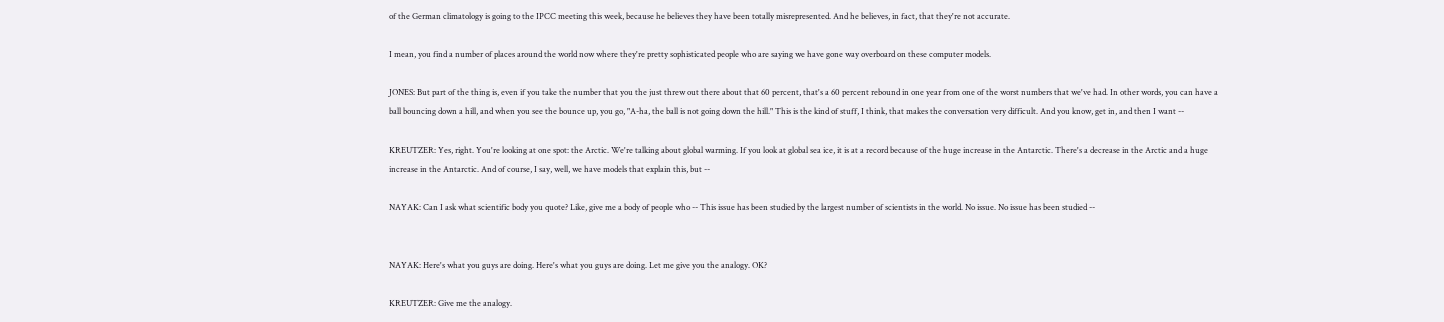of the German climatology is going to the IPCC meeting this week, because he believes they have been totally misrepresented. And he believes, in fact, that they're not accurate.

I mean, you find a number of places around the world now where they're pretty sophisticated people who are saying we have gone way overboard on these computer models.

JONES: But part of the thing is, even if you take the number that you the just threw out there about that 60 percent, that's a 60 percent rebound in one year from one of the worst numbers that we've had. In other words, you can have a ball bouncing down a hill, and when you see the bounce up, you go, "A-ha, the ball is not going down the hill." This is the kind of stuff, I think, that makes the conversation very difficult. And you know, get in, and then I want --

KREUTZER: Yes, right. You're looking at one spot: the Arctic. We're talking about global warming. If you look at global sea ice, it is at a record because of the huge increase in the Antarctic. There's a decrease in the Arctic and a huge increase in the Antarctic. And of course, I say, well, we have models that explain this, but --

NAYAK: Can I ask what scientific body you quote? Like, give me a body of people who -- This issue has been studied by the largest number of scientists in the world. No issue. No issue has been studied --


NAYAK: Here's what you guys are doing. Here's what you guys are doing. Let me give you the analogy. OK?

KREUTZER: Give me the analogy.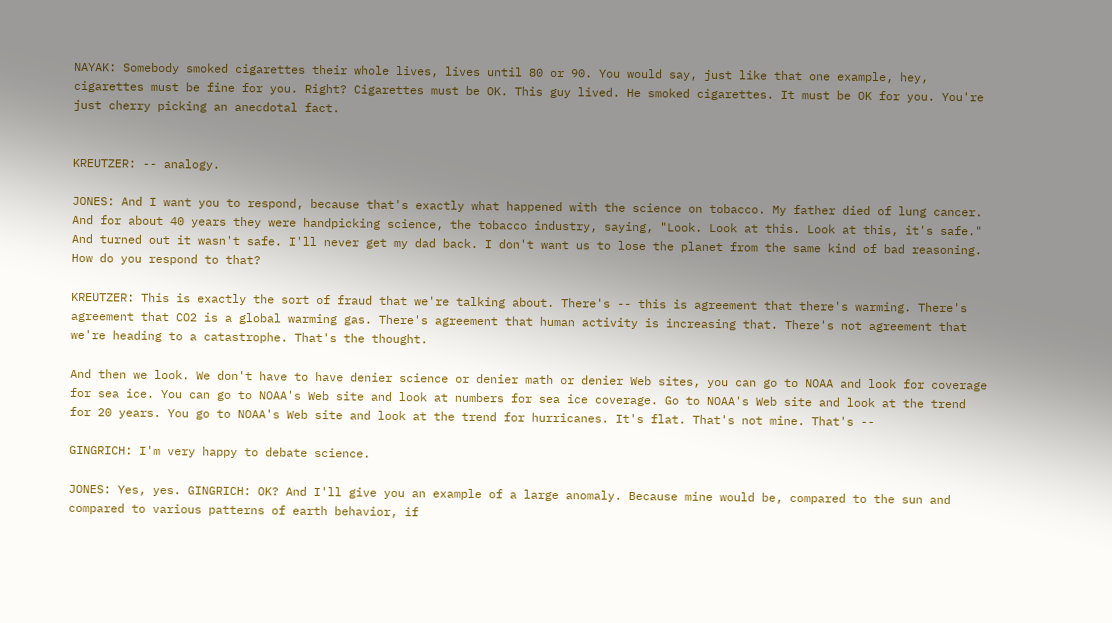NAYAK: Somebody smoked cigarettes their whole lives, lives until 80 or 90. You would say, just like that one example, hey, cigarettes must be fine for you. Right? Cigarettes must be OK. This guy lived. He smoked cigarettes. It must be OK for you. You're just cherry picking an anecdotal fact.


KREUTZER: -- analogy.

JONES: And I want you to respond, because that's exactly what happened with the science on tobacco. My father died of lung cancer. And for about 40 years they were handpicking science, the tobacco industry, saying, "Look. Look at this. Look at this, it's safe." And turned out it wasn't safe. I'll never get my dad back. I don't want us to lose the planet from the same kind of bad reasoning. How do you respond to that?

KREUTZER: This is exactly the sort of fraud that we're talking about. There's -- this is agreement that there's warming. There's agreement that CO2 is a global warming gas. There's agreement that human activity is increasing that. There's not agreement that we're heading to a catastrophe. That's the thought.

And then we look. We don't have to have denier science or denier math or denier Web sites, you can go to NOAA and look for coverage for sea ice. You can go to NOAA's Web site and look at numbers for sea ice coverage. Go to NOAA's Web site and look at the trend for 20 years. You go to NOAA's Web site and look at the trend for hurricanes. It's flat. That's not mine. That's --

GINGRICH: I'm very happy to debate science.

JONES: Yes, yes. GINGRICH: OK? And I'll give you an example of a large anomaly. Because mine would be, compared to the sun and compared to various patterns of earth behavior, if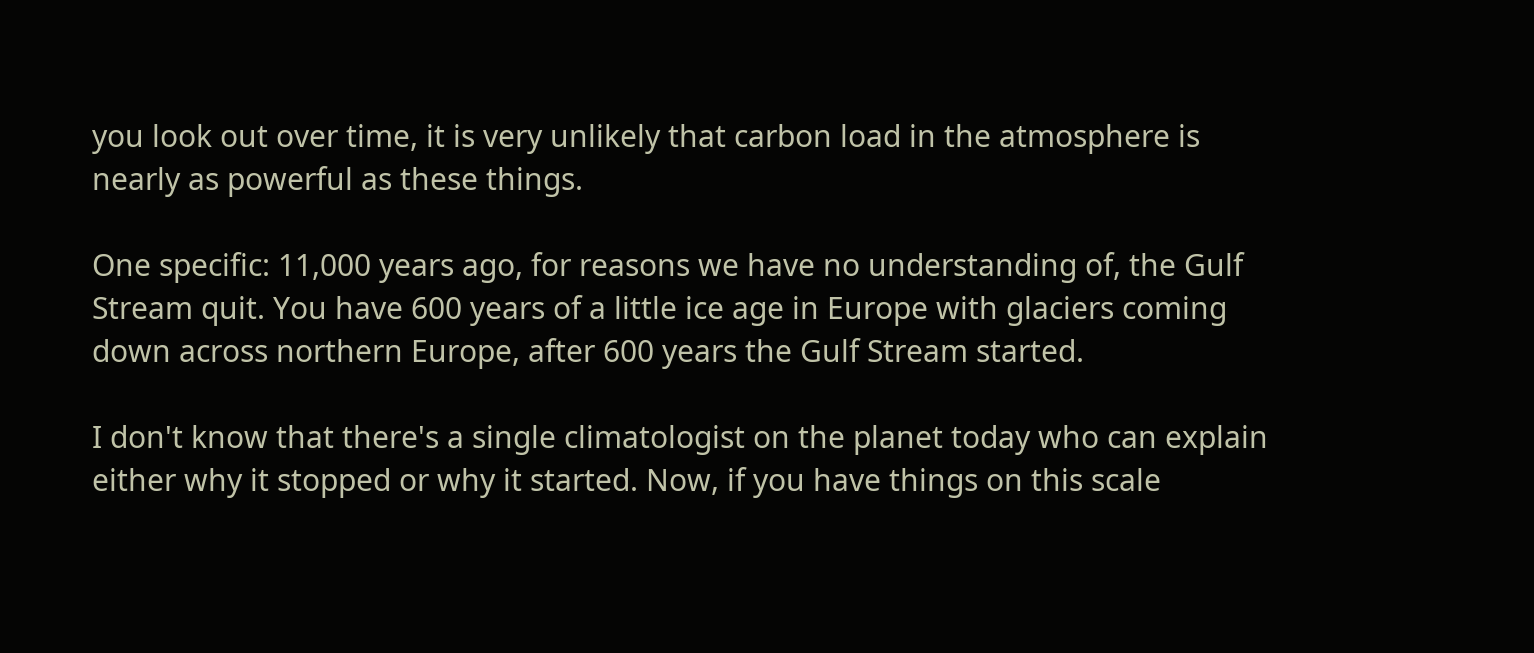you look out over time, it is very unlikely that carbon load in the atmosphere is nearly as powerful as these things.

One specific: 11,000 years ago, for reasons we have no understanding of, the Gulf Stream quit. You have 600 years of a little ice age in Europe with glaciers coming down across northern Europe, after 600 years the Gulf Stream started.

I don't know that there's a single climatologist on the planet today who can explain either why it stopped or why it started. Now, if you have things on this scale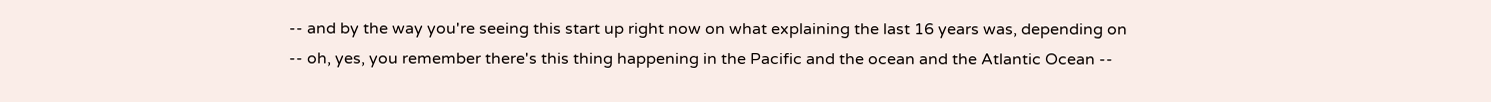-- and by the way you're seeing this start up right now on what explaining the last 16 years was, depending on -- oh, yes, you remember there's this thing happening in the Pacific and the ocean and the Atlantic Ocean --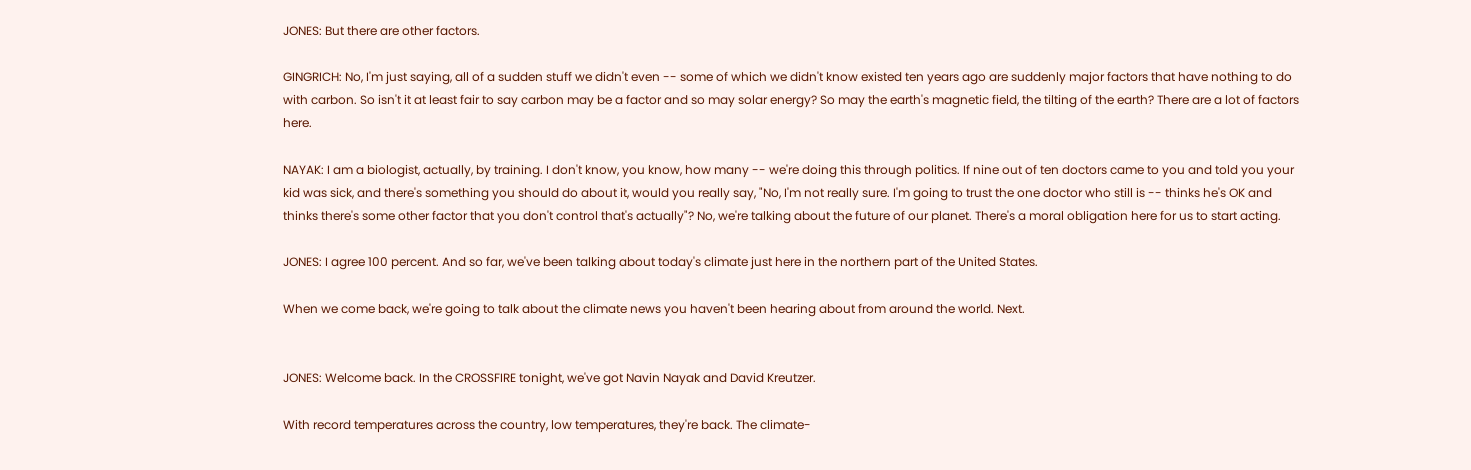JONES: But there are other factors.

GINGRICH: No, I'm just saying, all of a sudden stuff we didn't even -- some of which we didn't know existed ten years ago are suddenly major factors that have nothing to do with carbon. So isn't it at least fair to say carbon may be a factor and so may solar energy? So may the earth's magnetic field, the tilting of the earth? There are a lot of factors here.

NAYAK: I am a biologist, actually, by training. I don't know, you know, how many -- we're doing this through politics. If nine out of ten doctors came to you and told you your kid was sick, and there's something you should do about it, would you really say, "No, I'm not really sure. I'm going to trust the one doctor who still is -- thinks he's OK and thinks there's some other factor that you don't control that's actually"? No, we're talking about the future of our planet. There's a moral obligation here for us to start acting.

JONES: I agree 100 percent. And so far, we've been talking about today's climate just here in the northern part of the United States.

When we come back, we're going to talk about the climate news you haven't been hearing about from around the world. Next.


JONES: Welcome back. In the CROSSFIRE tonight, we've got Navin Nayak and David Kreutzer.

With record temperatures across the country, low temperatures, they're back. The climate-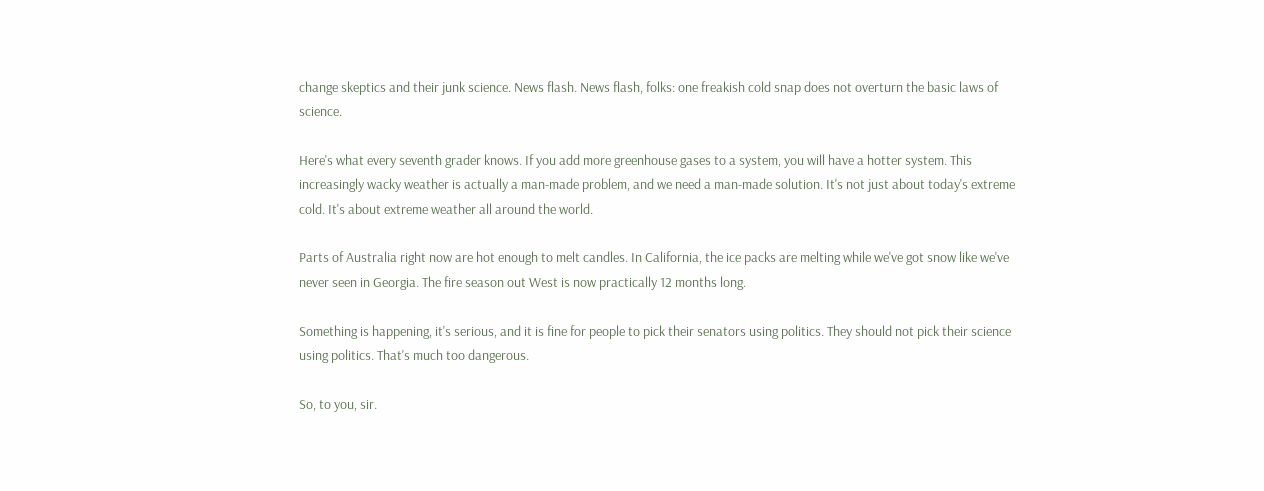change skeptics and their junk science. News flash. News flash, folks: one freakish cold snap does not overturn the basic laws of science.

Here's what every seventh grader knows. If you add more greenhouse gases to a system, you will have a hotter system. This increasingly wacky weather is actually a man-made problem, and we need a man-made solution. It's not just about today's extreme cold. It's about extreme weather all around the world.

Parts of Australia right now are hot enough to melt candles. In California, the ice packs are melting while we've got snow like we've never seen in Georgia. The fire season out West is now practically 12 months long.

Something is happening, it's serious, and it is fine for people to pick their senators using politics. They should not pick their science using politics. That's much too dangerous.

So, to you, sir.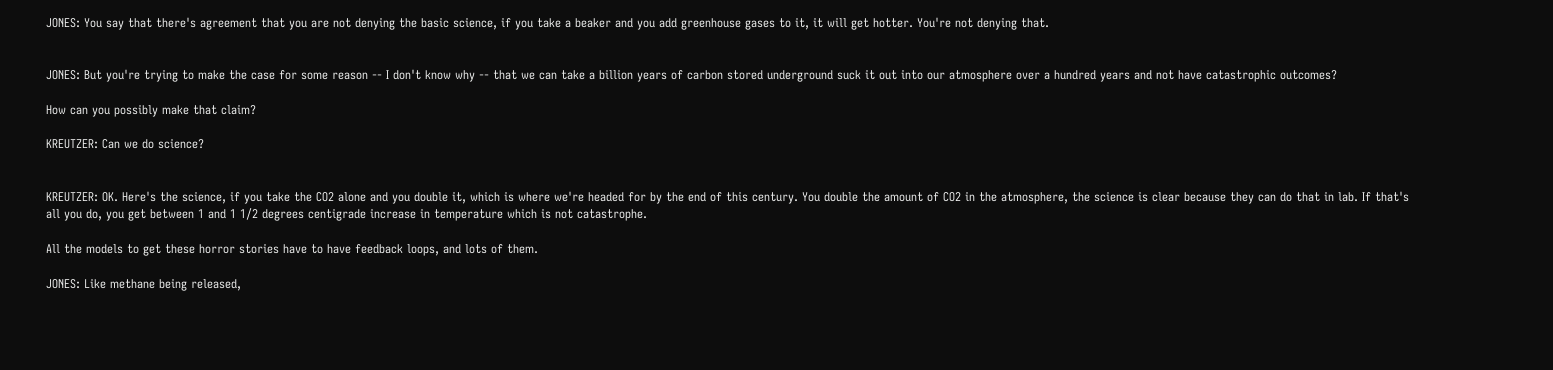JONES: You say that there's agreement that you are not denying the basic science, if you take a beaker and you add greenhouse gases to it, it will get hotter. You're not denying that.


JONES: But you're trying to make the case for some reason -- I don't know why -- that we can take a billion years of carbon stored underground suck it out into our atmosphere over a hundred years and not have catastrophic outcomes?

How can you possibly make that claim?

KREUTZER: Can we do science?


KREUTZER: OK. Here's the science, if you take the CO2 alone and you double it, which is where we're headed for by the end of this century. You double the amount of CO2 in the atmosphere, the science is clear because they can do that in lab. If that's all you do, you get between 1 and 1 1/2 degrees centigrade increase in temperature which is not catastrophe.

All the models to get these horror stories have to have feedback loops, and lots of them.

JONES: Like methane being released,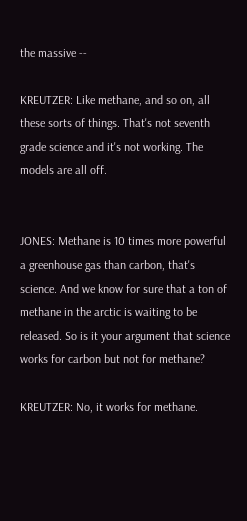the massive --

KREUTZER: Like methane, and so on, all these sorts of things. That's not seventh grade science and it's not working. The models are all off.


JONES: Methane is 10 times more powerful a greenhouse gas than carbon, that's science. And we know for sure that a ton of methane in the arctic is waiting to be released. So is it your argument that science works for carbon but not for methane?

KREUTZER: No, it works for methane.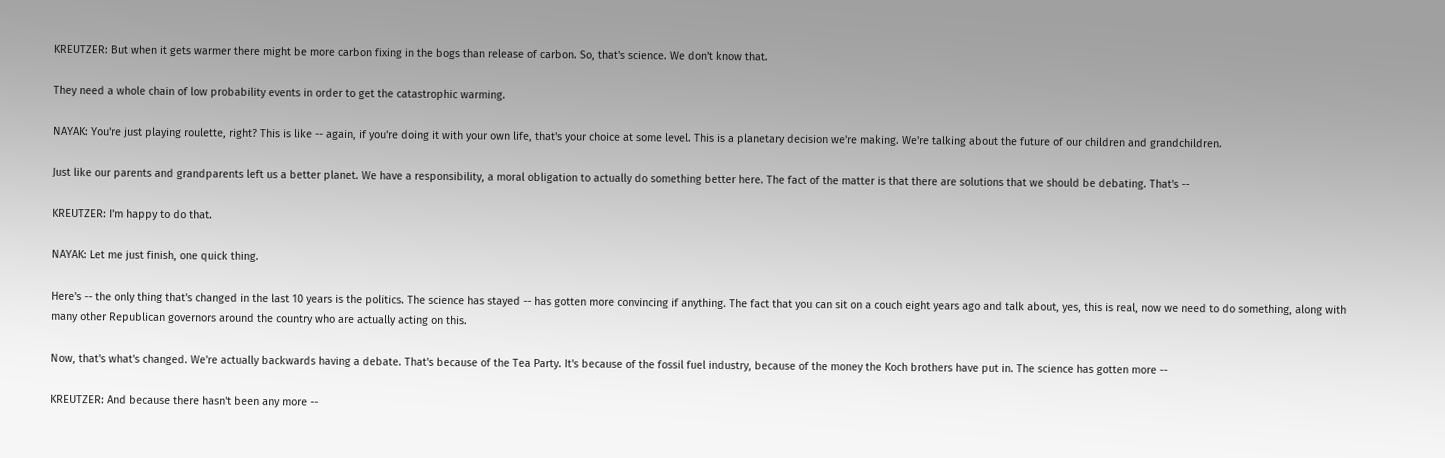KREUTZER: But when it gets warmer there might be more carbon fixing in the bogs than release of carbon. So, that's science. We don't know that.

They need a whole chain of low probability events in order to get the catastrophic warming.

NAYAK: You're just playing roulette, right? This is like -- again, if you're doing it with your own life, that's your choice at some level. This is a planetary decision we're making. We're talking about the future of our children and grandchildren.

Just like our parents and grandparents left us a better planet. We have a responsibility, a moral obligation to actually do something better here. The fact of the matter is that there are solutions that we should be debating. That's --

KREUTZER: I'm happy to do that.

NAYAK: Let me just finish, one quick thing.

Here's -- the only thing that's changed in the last 10 years is the politics. The science has stayed -- has gotten more convincing if anything. The fact that you can sit on a couch eight years ago and talk about, yes, this is real, now we need to do something, along with many other Republican governors around the country who are actually acting on this.

Now, that's what's changed. We're actually backwards having a debate. That's because of the Tea Party. It's because of the fossil fuel industry, because of the money the Koch brothers have put in. The science has gotten more --

KREUTZER: And because there hasn't been any more --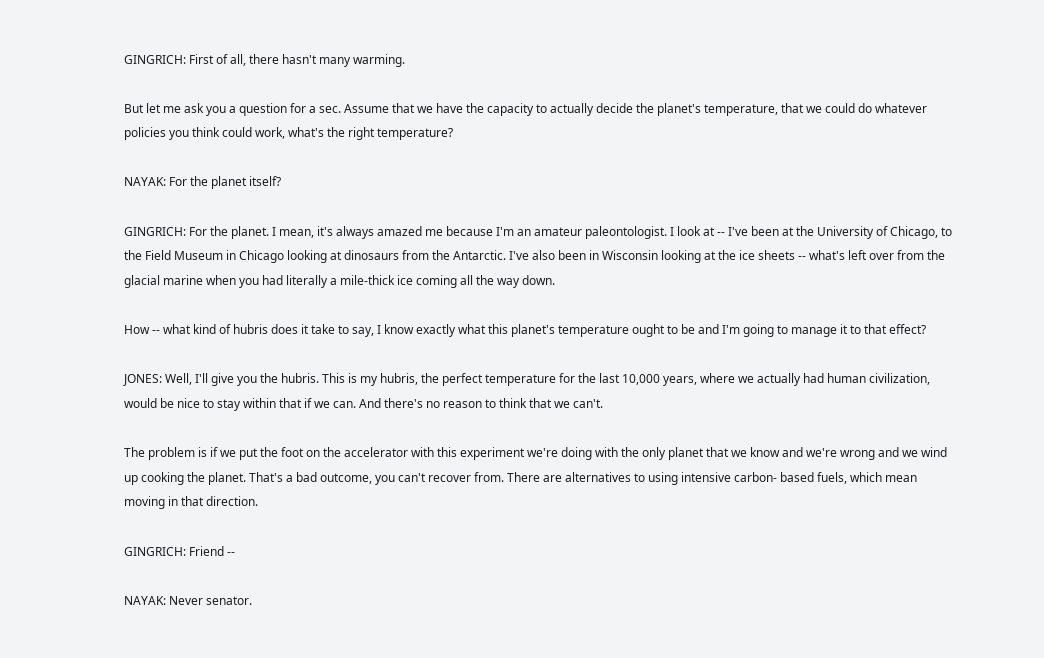GINGRICH: First of all, there hasn't many warming.

But let me ask you a question for a sec. Assume that we have the capacity to actually decide the planet's temperature, that we could do whatever policies you think could work, what's the right temperature?

NAYAK: For the planet itself?

GINGRICH: For the planet. I mean, it's always amazed me because I'm an amateur paleontologist. I look at -- I've been at the University of Chicago, to the Field Museum in Chicago looking at dinosaurs from the Antarctic. I've also been in Wisconsin looking at the ice sheets -- what's left over from the glacial marine when you had literally a mile-thick ice coming all the way down.

How -- what kind of hubris does it take to say, I know exactly what this planet's temperature ought to be and I'm going to manage it to that effect?

JONES: Well, I'll give you the hubris. This is my hubris, the perfect temperature for the last 10,000 years, where we actually had human civilization, would be nice to stay within that if we can. And there's no reason to think that we can't.

The problem is if we put the foot on the accelerator with this experiment we're doing with the only planet that we know and we're wrong and we wind up cooking the planet. That's a bad outcome, you can't recover from. There are alternatives to using intensive carbon- based fuels, which mean moving in that direction.

GINGRICH: Friend --

NAYAK: Never senator.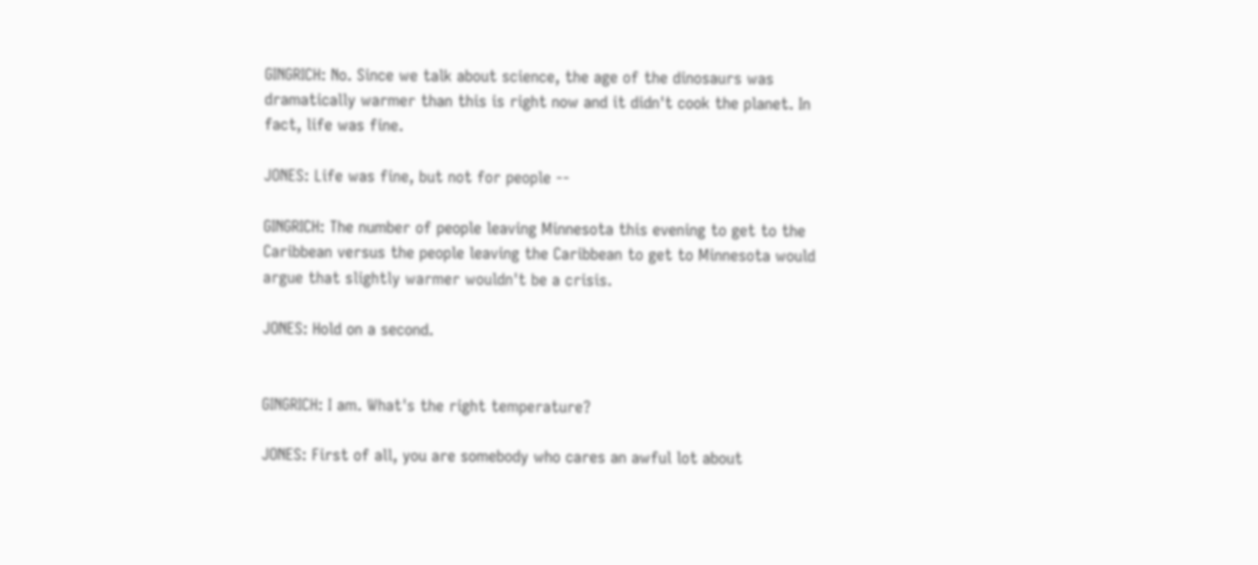GINGRICH: No. Since we talk about science, the age of the dinosaurs was dramatically warmer than this is right now and it didn't cook the planet. In fact, life was fine.

JONES: Life was fine, but not for people --

GINGRICH: The number of people leaving Minnesota this evening to get to the Caribbean versus the people leaving the Caribbean to get to Minnesota would argue that slightly warmer wouldn't be a crisis.

JONES: Hold on a second.


GINGRICH: I am. What's the right temperature?

JONES: First of all, you are somebody who cares an awful lot about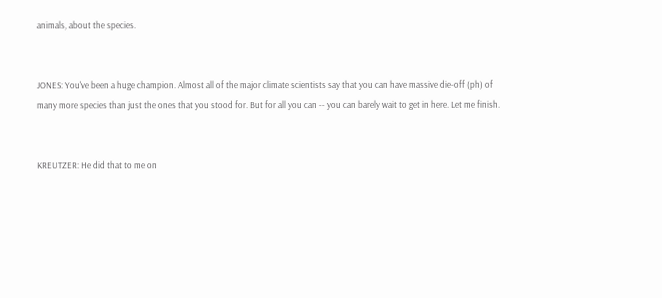animals, about the species.


JONES: You've been a huge champion. Almost all of the major climate scientists say that you can have massive die-off (ph) of many more species than just the ones that you stood for. But for all you can -- you can barely wait to get in here. Let me finish.


KREUTZER: He did that to me on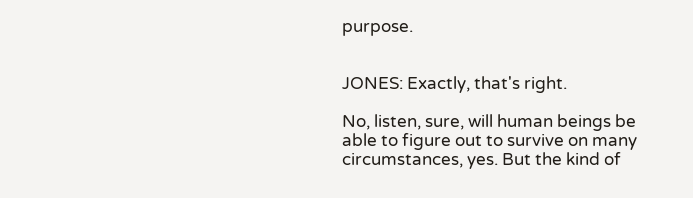purpose.


JONES: Exactly, that's right.

No, listen, sure, will human beings be able to figure out to survive on many circumstances, yes. But the kind of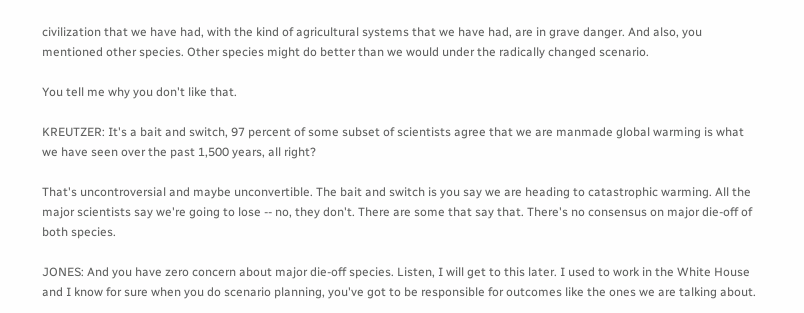civilization that we have had, with the kind of agricultural systems that we have had, are in grave danger. And also, you mentioned other species. Other species might do better than we would under the radically changed scenario.

You tell me why you don't like that.

KREUTZER: It's a bait and switch, 97 percent of some subset of scientists agree that we are manmade global warming is what we have seen over the past 1,500 years, all right?

That's uncontroversial and maybe unconvertible. The bait and switch is you say we are heading to catastrophic warming. All the major scientists say we're going to lose -- no, they don't. There are some that say that. There's no consensus on major die-off of both species.

JONES: And you have zero concern about major die-off species. Listen, I will get to this later. I used to work in the White House and I know for sure when you do scenario planning, you've got to be responsible for outcomes like the ones we are talking about.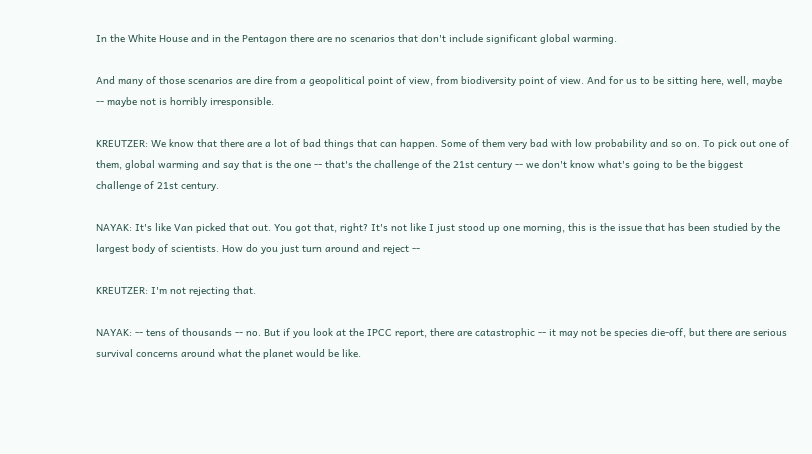In the White House and in the Pentagon there are no scenarios that don't include significant global warming.

And many of those scenarios are dire from a geopolitical point of view, from biodiversity point of view. And for us to be sitting here, well, maybe -- maybe not is horribly irresponsible.

KREUTZER: We know that there are a lot of bad things that can happen. Some of them very bad with low probability and so on. To pick out one of them, global warming and say that is the one -- that's the challenge of the 21st century -- we don't know what's going to be the biggest challenge of 21st century.

NAYAK: It's like Van picked that out. You got that, right? It's not like I just stood up one morning, this is the issue that has been studied by the largest body of scientists. How do you just turn around and reject --

KREUTZER: I'm not rejecting that.

NAYAK: -- tens of thousands -- no. But if you look at the IPCC report, there are catastrophic -- it may not be species die-off, but there are serious survival concerns around what the planet would be like.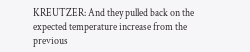KREUTZER: And they pulled back on the expected temperature increase from the previous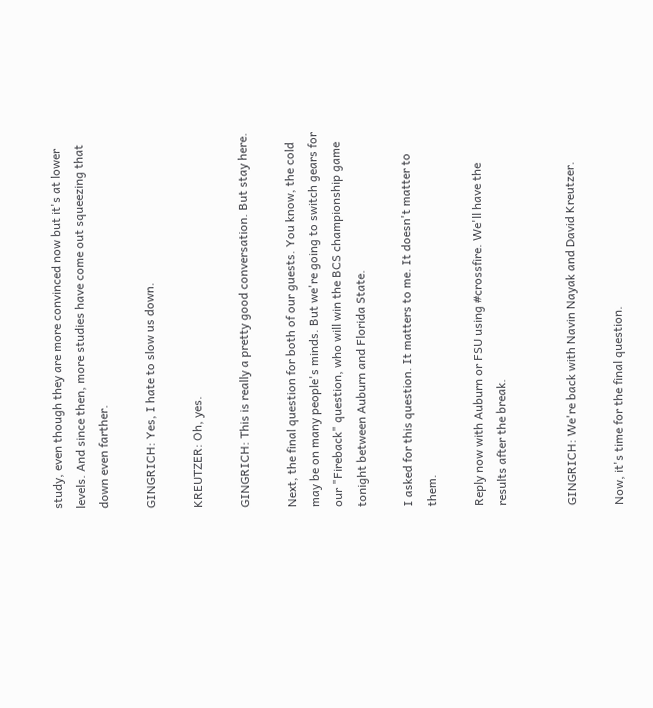study, even though they are more convinced now but it's at lower levels. And since then, more studies have come out squeezing that down even farther.

GINGRICH: Yes, I hate to slow us down.

KREUTZER: Oh, yes.

GINGRICH: This is really a pretty good conversation. But stay here.

Next, the final question for both of our guests. You know, the cold may be on many people's minds. But we're going to switch gears for our "Fireback" question, who will win the BCS championship game tonight between Auburn and Florida State.

I asked for this question. It matters to me. It doesn't matter to them.

Reply now with Auburn or FSU using #crossfire. We'll have the results after the break.


GINGRICH: We're back with Navin Nayak and David Kreutzer.

Now, it's time for the final question.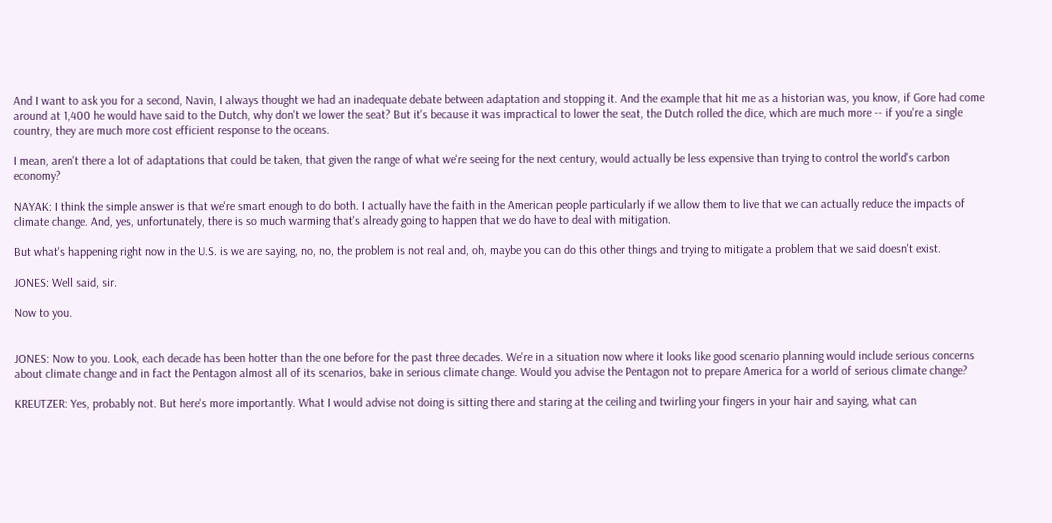And I want to ask you for a second, Navin, I always thought we had an inadequate debate between adaptation and stopping it. And the example that hit me as a historian was, you know, if Gore had come around at 1,400 he would have said to the Dutch, why don't we lower the seat? But it's because it was impractical to lower the seat, the Dutch rolled the dice, which are much more -- if you're a single country, they are much more cost efficient response to the oceans.

I mean, aren't there a lot of adaptations that could be taken, that given the range of what we're seeing for the next century, would actually be less expensive than trying to control the world's carbon economy?

NAYAK: I think the simple answer is that we're smart enough to do both. I actually have the faith in the American people particularly if we allow them to live that we can actually reduce the impacts of climate change. And, yes, unfortunately, there is so much warming that's already going to happen that we do have to deal with mitigation.

But what's happening right now in the U.S. is we are saying, no, no, the problem is not real and, oh, maybe you can do this other things and trying to mitigate a problem that we said doesn't exist.

JONES: Well said, sir.

Now to you.


JONES: Now to you. Look, each decade has been hotter than the one before for the past three decades. We're in a situation now where it looks like good scenario planning would include serious concerns about climate change and in fact the Pentagon almost all of its scenarios, bake in serious climate change. Would you advise the Pentagon not to prepare America for a world of serious climate change?

KREUTZER: Yes, probably not. But here's more importantly. What I would advise not doing is sitting there and staring at the ceiling and twirling your fingers in your hair and saying, what can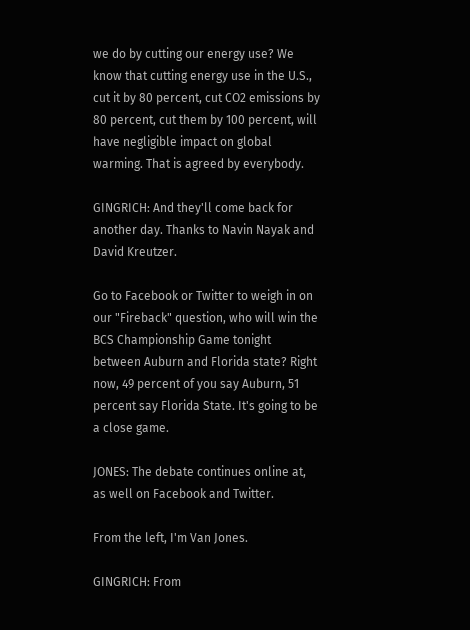we do by cutting our energy use? We know that cutting energy use in the U.S., cut it by 80 percent, cut CO2 emissions by 80 percent, cut them by 100 percent, will have negligible impact on global warming. That is agreed by everybody.

GINGRICH: And they'll come back for another day. Thanks to Navin Nayak and David Kreutzer.

Go to Facebook or Twitter to weigh in on our "Fireback" question, who will win the BCS Championship Game tonight between Auburn and Florida state? Right now, 49 percent of you say Auburn, 51 percent say Florida State. It's going to be a close game.

JONES: The debate continues online at, as well on Facebook and Twitter.

From the left, I'm Van Jones.

GINGRICH: From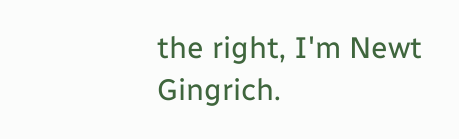the right, I'm Newt Gingrich.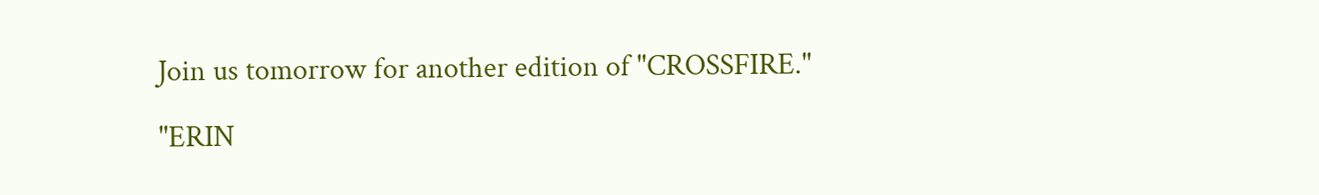Join us tomorrow for another edition of "CROSSFIRE."

"ERIN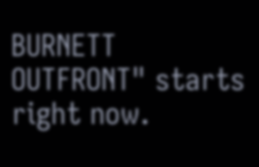BURNETT OUTFRONT" starts right now.